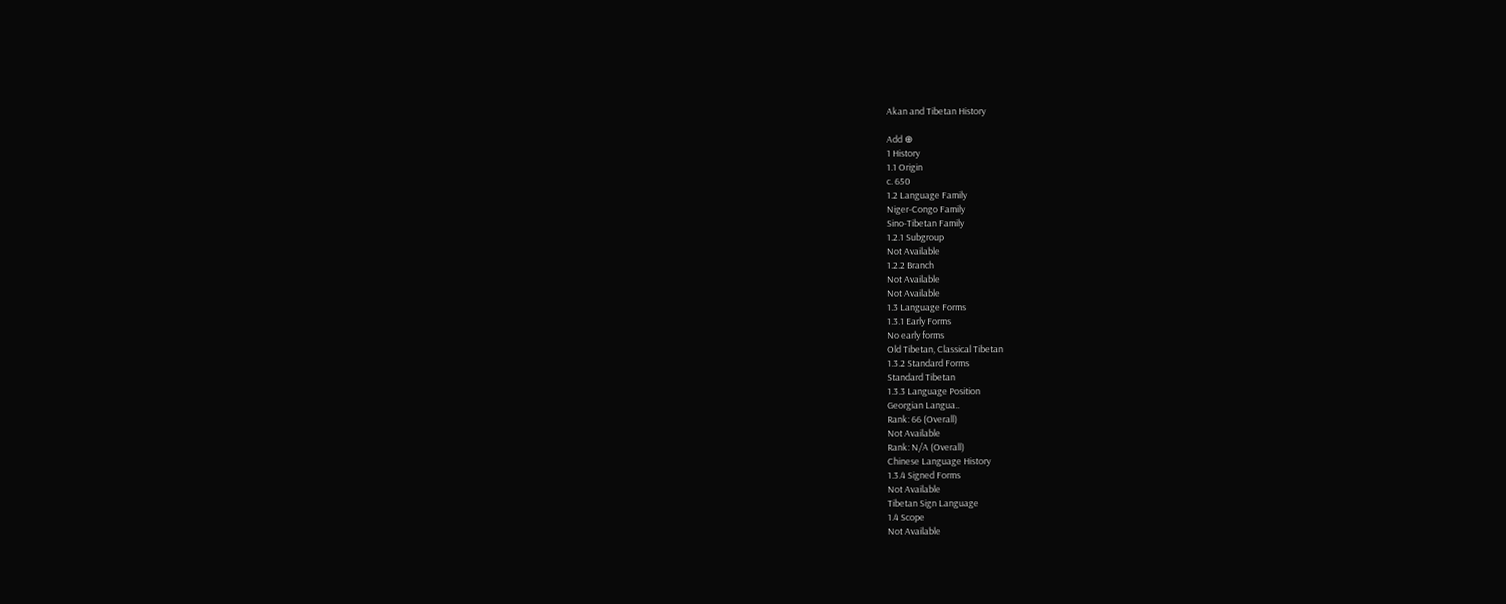Akan and Tibetan History

Add ⊕
1 History
1.1 Origin
c. 650
1.2 Language Family
Niger-Congo Family
Sino-Tibetan Family
1.2.1 Subgroup
Not Available
1.2.2 Branch
Not Available
Not Available
1.3 Language Forms
1.3.1 Early Forms
No early forms
Old Tibetan, Classical Tibetan
1.3.2 Standard Forms
Standard Tibetan
1.3.3 Language Position
Georgian Langua..
Rank: 66 (Overall)
Not Available
Rank: N/A (Overall)
Chinese Language History
1.3.4 Signed Forms
Not Available
Tibetan Sign Language
1.4 Scope
Not Available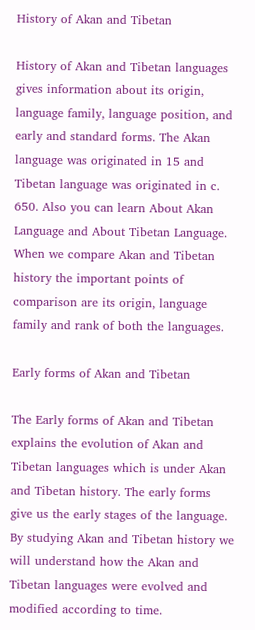History of Akan and Tibetan

History of Akan and Tibetan languages gives information about its origin, language family, language position, and early and standard forms. The Akan language was originated in 15 and Tibetan language was originated in c. 650. Also you can learn About Akan Language and About Tibetan Language. When we compare Akan and Tibetan history the important points of comparison are its origin, language family and rank of both the languages.

Early forms of Akan and Tibetan

The Early forms of Akan and Tibetan explains the evolution of Akan and Tibetan languages which is under Akan and Tibetan history. The early forms give us the early stages of the language. By studying Akan and Tibetan history we will understand how the Akan and Tibetan languages were evolved and modified according to time.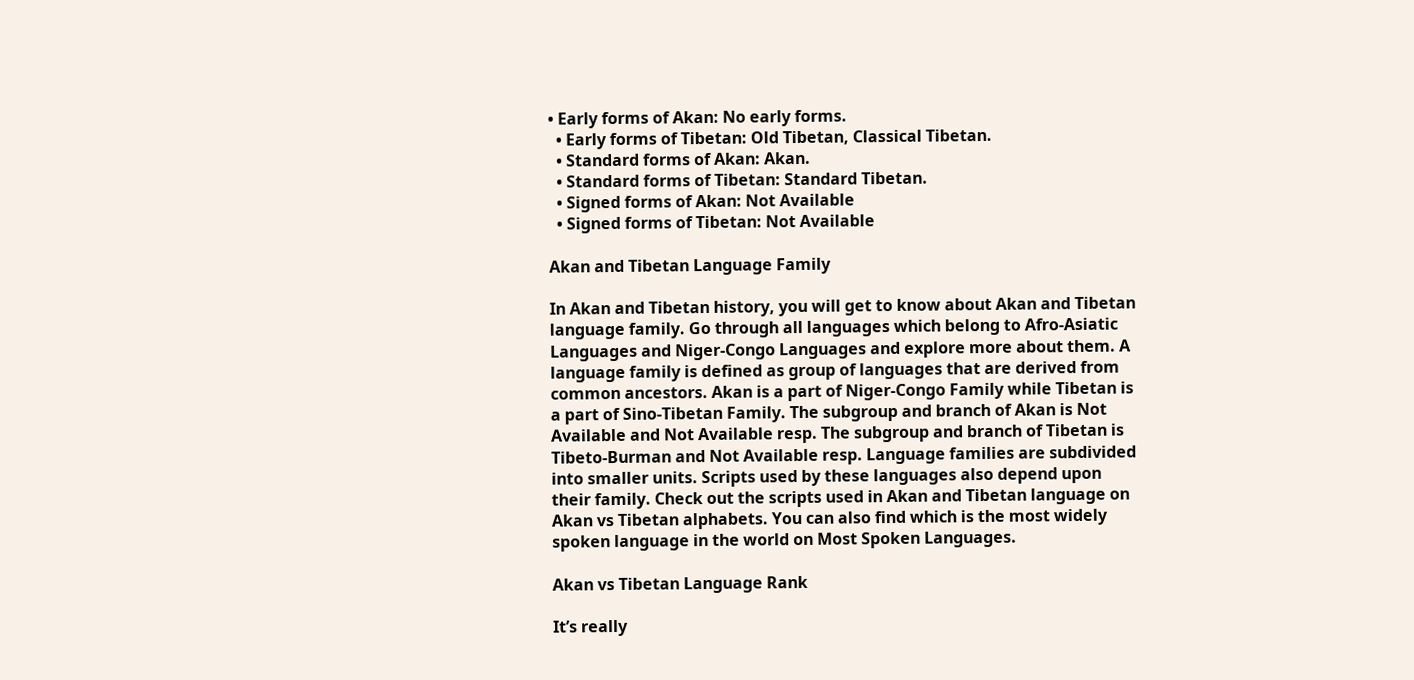• Early forms of Akan: No early forms.
  • Early forms of Tibetan: Old Tibetan, Classical Tibetan.
  • Standard forms of Akan: Akan.
  • Standard forms of Tibetan: Standard Tibetan.
  • Signed forms of Akan: Not Available
  • Signed forms of Tibetan: Not Available

Akan and Tibetan Language Family

In Akan and Tibetan history, you will get to know about Akan and Tibetan language family. Go through all languages which belong to Afro-Asiatic Languages and Niger-Congo Languages and explore more about them. A language family is defined as group of languages that are derived from common ancestors. Akan is a part of Niger-Congo Family while Tibetan is a part of Sino-Tibetan Family. The subgroup and branch of Akan is Not Available and Not Available resp. The subgroup and branch of Tibetan is Tibeto-Burman and Not Available resp. Language families are subdivided into smaller units. Scripts used by these languages also depend upon their family. Check out the scripts used in Akan and Tibetan language on Akan vs Tibetan alphabets. You can also find which is the most widely spoken language in the world on Most Spoken Languages.

Akan vs Tibetan Language Rank

It’s really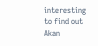interesting to find out Akan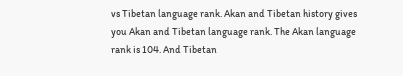vs Tibetan language rank. Akan and Tibetan history gives you Akan and Tibetan language rank. The Akan language rank is 104. And Tibetan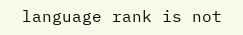language rank is not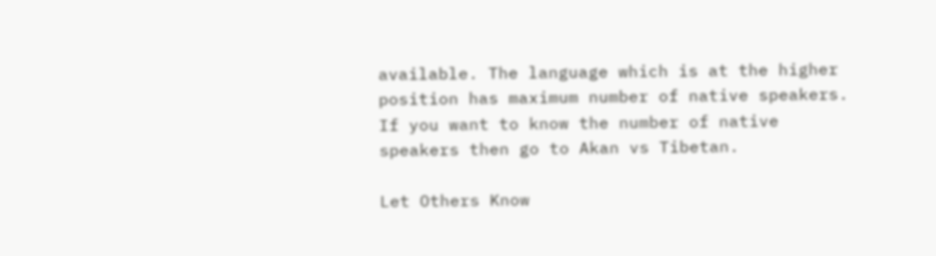available. The language which is at the higher position has maximum number of native speakers. If you want to know the number of native speakers then go to Akan vs Tibetan.

Let Others Know